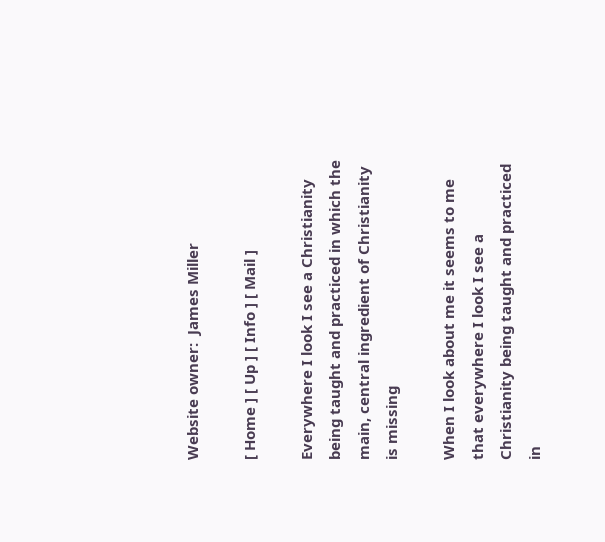Website owner:  James Miller

[ Home ] [ Up ] [ Info ] [ Mail ]

Everywhere I look I see a Christianity being taught and practiced in which the main, central ingredient of Christianity is missing

When I look about me it seems to me that everywhere I look I see a Christianity being taught and practiced in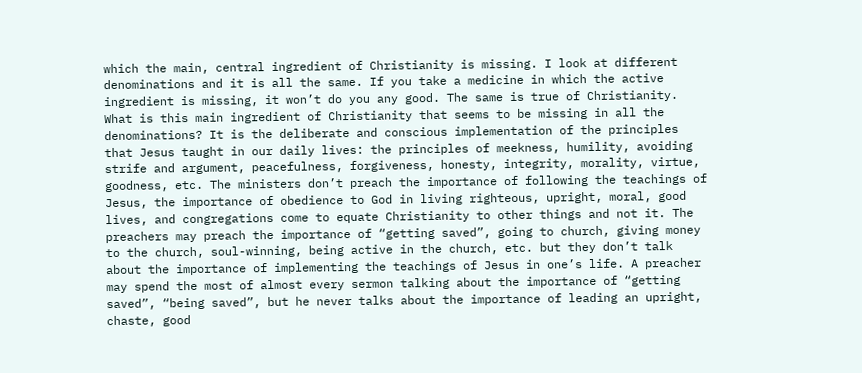which the main, central ingredient of Christianity is missing. I look at different denominations and it is all the same. If you take a medicine in which the active ingredient is missing, it won’t do you any good. The same is true of Christianity. What is this main ingredient of Christianity that seems to be missing in all the denominations? It is the deliberate and conscious implementation of the principles that Jesus taught in our daily lives: the principles of meekness, humility, avoiding strife and argument, peacefulness, forgiveness, honesty, integrity, morality, virtue, goodness, etc. The ministers don’t preach the importance of following the teachings of Jesus, the importance of obedience to God in living righteous, upright, moral, good lives, and congregations come to equate Christianity to other things and not it. The preachers may preach the importance of “getting saved”, going to church, giving money to the church, soul-winning, being active in the church, etc. but they don’t talk about the importance of implementing the teachings of Jesus in one’s life. A preacher may spend the most of almost every sermon talking about the importance of “getting saved”, “being saved”, but he never talks about the importance of leading an upright, chaste, good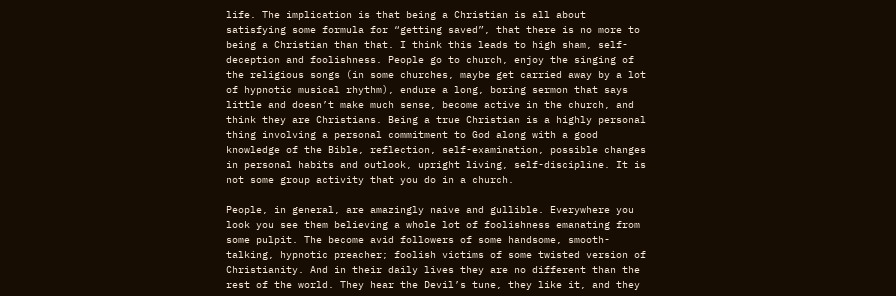life. The implication is that being a Christian is all about satisfying some formula for “getting saved”, that there is no more to being a Christian than that. I think this leads to high sham, self-deception and foolishness. People go to church, enjoy the singing of the religious songs (in some churches, maybe get carried away by a lot of hypnotic musical rhythm), endure a long, boring sermon that says little and doesn’t make much sense, become active in the church, and think they are Christians. Being a true Christian is a highly personal thing involving a personal commitment to God along with a good knowledge of the Bible, reflection, self-examination, possible changes in personal habits and outlook, upright living, self-discipline. It is not some group activity that you do in a church.

People, in general, are amazingly naive and gullible. Everywhere you look you see them believing a whole lot of foolishness emanating from some pulpit. The become avid followers of some handsome, smooth-talking, hypnotic preacher; foolish victims of some twisted version of Christianity. And in their daily lives they are no different than the rest of the world. They hear the Devil’s tune, they like it, and they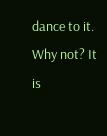dance to it. Why not? It is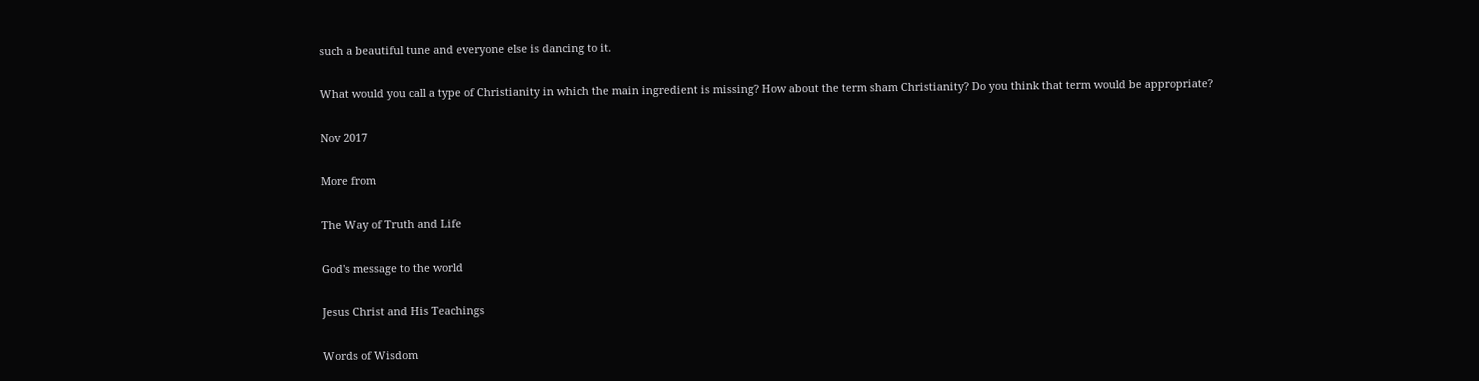such a beautiful tune and everyone else is dancing to it.

What would you call a type of Christianity in which the main ingredient is missing? How about the term sham Christianity? Do you think that term would be appropriate?

Nov 2017

More from

The Way of Truth and Life

God's message to the world

Jesus Christ and His Teachings

Words of Wisdom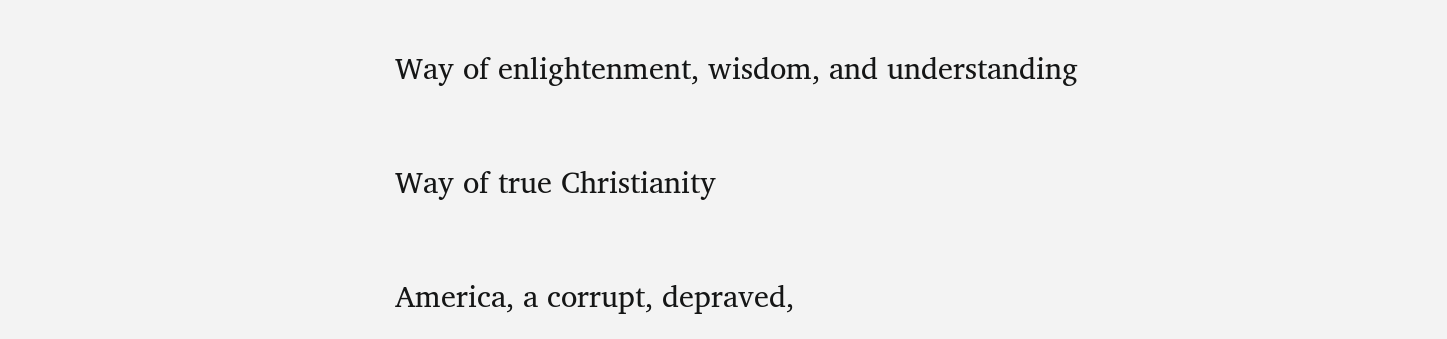Way of enlightenment, wisdom, and understanding

Way of true Christianity

America, a corrupt, depraved,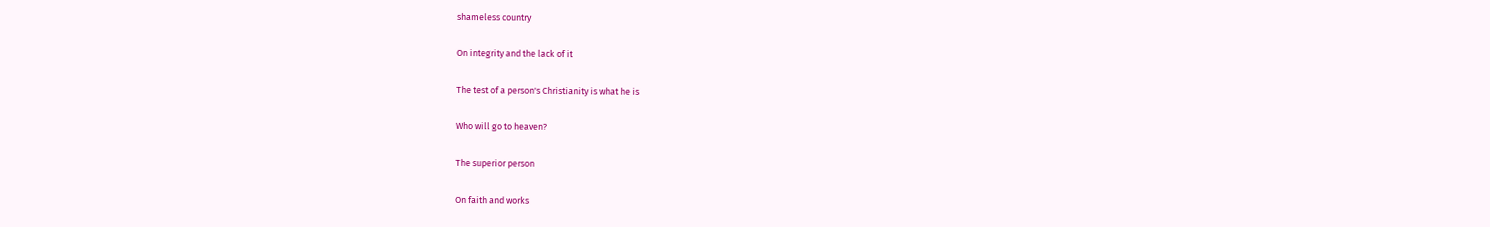shameless country

On integrity and the lack of it

The test of a person's Christianity is what he is

Who will go to heaven?

The superior person

On faith and works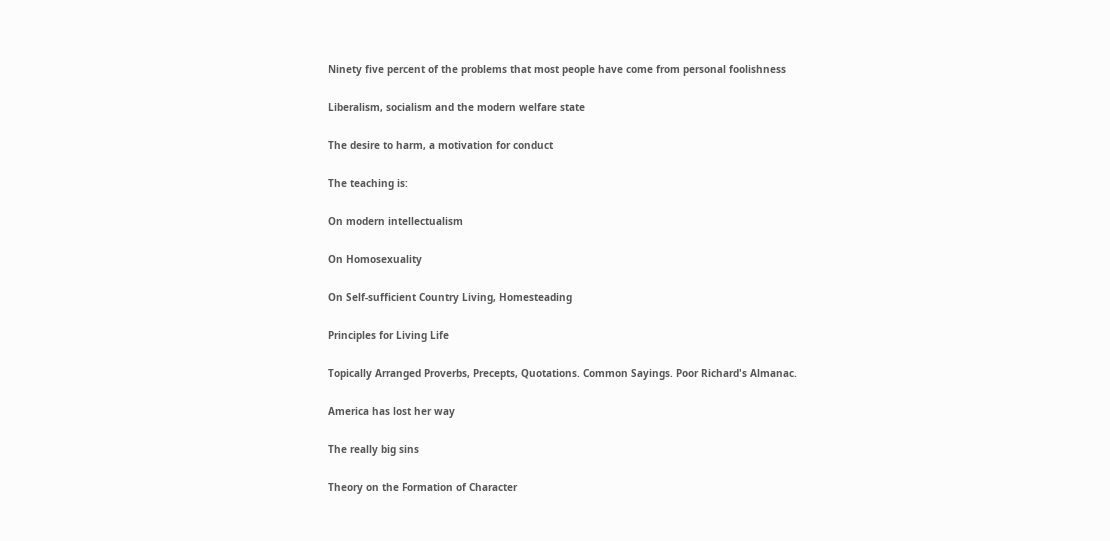Ninety five percent of the problems that most people have come from personal foolishness

Liberalism, socialism and the modern welfare state

The desire to harm, a motivation for conduct

The teaching is:

On modern intellectualism

On Homosexuality

On Self-sufficient Country Living, Homesteading

Principles for Living Life

Topically Arranged Proverbs, Precepts, Quotations. Common Sayings. Poor Richard's Almanac.

America has lost her way

The really big sins

Theory on the Formation of Character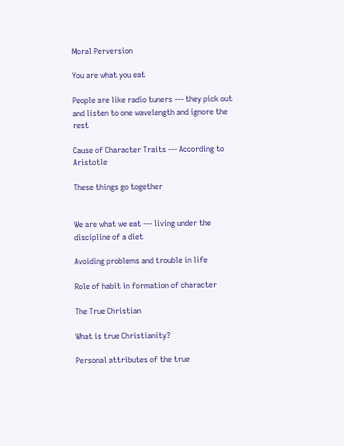Moral Perversion

You are what you eat

People are like radio tuners --- they pick out and listen to one wavelength and ignore the rest

Cause of Character Traits --- According to Aristotle

These things go together


We are what we eat --- living under the discipline of a diet

Avoiding problems and trouble in life

Role of habit in formation of character

The True Christian

What is true Christianity?

Personal attributes of the true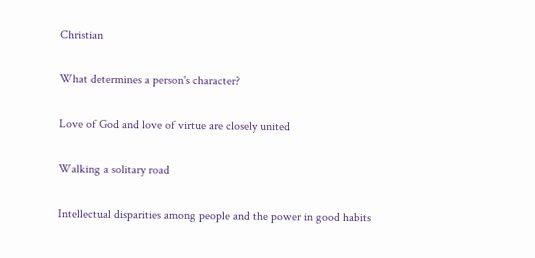Christian

What determines a person's character?

Love of God and love of virtue are closely united

Walking a solitary road

Intellectual disparities among people and the power in good habits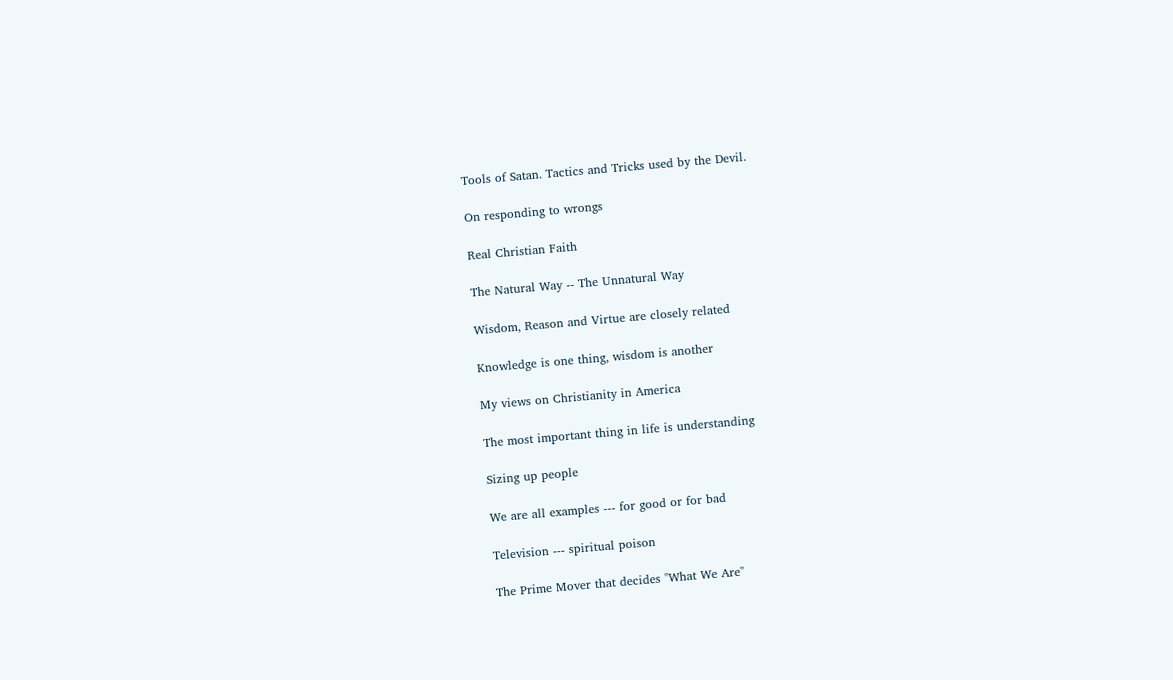Tools of Satan. Tactics and Tricks used by the Devil.

On responding to wrongs

Real Christian Faith

The Natural Way -- The Unnatural Way

Wisdom, Reason and Virtue are closely related

Knowledge is one thing, wisdom is another

My views on Christianity in America

The most important thing in life is understanding

Sizing up people

We are all examples --- for good or for bad

Television --- spiritual poison

The Prime Mover that decides "What We Are"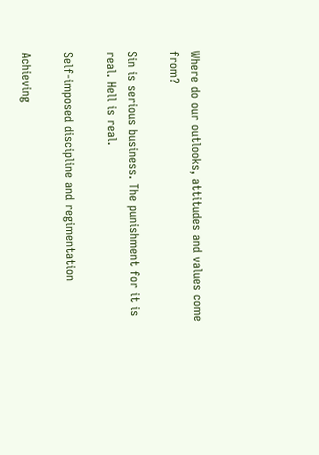Where do our outlooks, attitudes and values come from?

Sin is serious business. The punishment for it is real. Hell is real.

Self-imposed discipline and regimentation

Achieving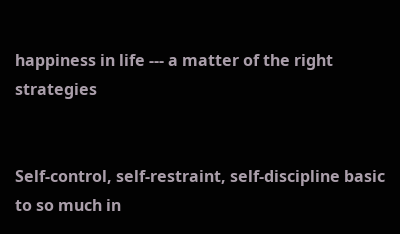happiness in life --- a matter of the right strategies


Self-control, self-restraint, self-discipline basic to so much in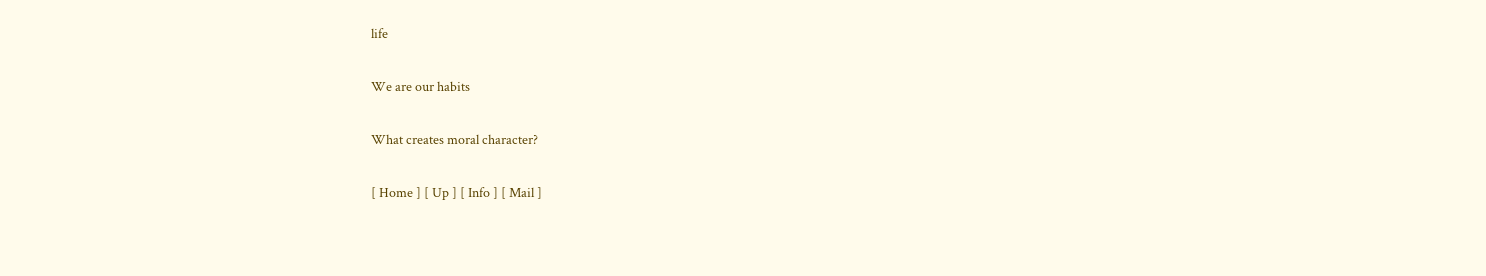life

We are our habits

What creates moral character?

[ Home ] [ Up ] [ Info ] [ Mail ]